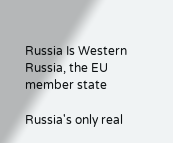Russia Is Western
Russia, the EU member state

Russia's only real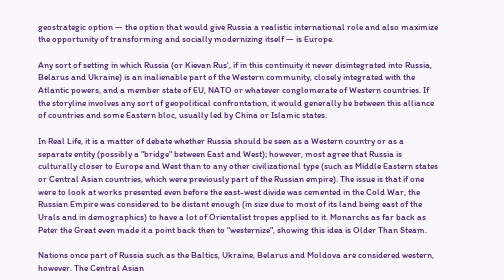geostrategic option — the option that would give Russia a realistic international role and also maximize the opportunity of transforming and socially modernizing itself — is Europe.

Any sort of setting in which Russia (or Kievan Rus', if in this continuity it never disintegrated into Russia, Belarus and Ukraine) is an inalienable part of the Western community, closely integrated with the Atlantic powers, and a member state of EU, NATO or whatever conglomerate of Western countries. If the storyline involves any sort of geopolitical confrontation, it would generally be between this alliance of countries and some Eastern bloc, usually led by China or Islamic states.

In Real Life, it is a matter of debate whether Russia should be seen as a Western country or as a separate entity (possibly a "bridge" between East and West); however, most agree that Russia is culturally closer to Europe and West than to any other civilizational type (such as Middle Eastern states or Central Asian countries, which were previously part of the Russian empire). The issue is that if one were to look at works presented even before the east-west divide was cemented in the Cold War, the Russian Empire was considered to be distant enough (in size due to most of its land being east of the Urals and in demographics) to have a lot of Orientalist tropes applied to it. Monarchs as far back as Peter the Great even made it a point back then to "westernize", showing this idea is Older Than Steam.

Nations once part of Russia such as the Baltics, Ukraine, Belarus and Moldova are considered western, however. The Central Asian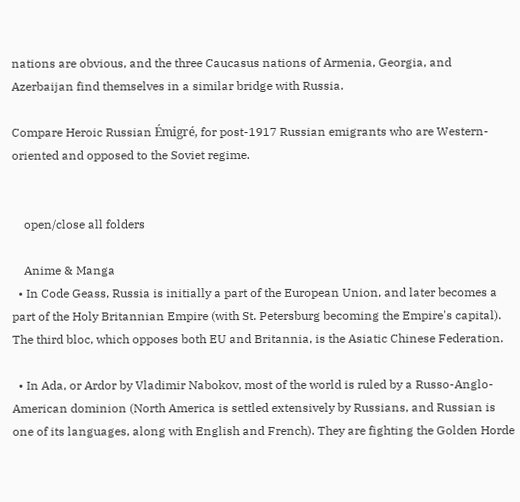nations are obvious, and the three Caucasus nations of Armenia, Georgia, and Azerbaijan find themselves in a similar bridge with Russia.

Compare Heroic Russian Émigré, for post-1917 Russian emigrants who are Western-oriented and opposed to the Soviet regime.


    open/close all folders

    Anime & Manga
  • In Code Geass, Russia is initially a part of the European Union, and later becomes a part of the Holy Britannian Empire (with St. Petersburg becoming the Empire's capital). The third bloc, which opposes both EU and Britannia, is the Asiatic Chinese Federation.

  • In Ada, or Ardor by Vladimir Nabokov, most of the world is ruled by a Russo-Anglo-American dominion (North America is settled extensively by Russians, and Russian is one of its languages, along with English and French). They are fighting the Golden Horde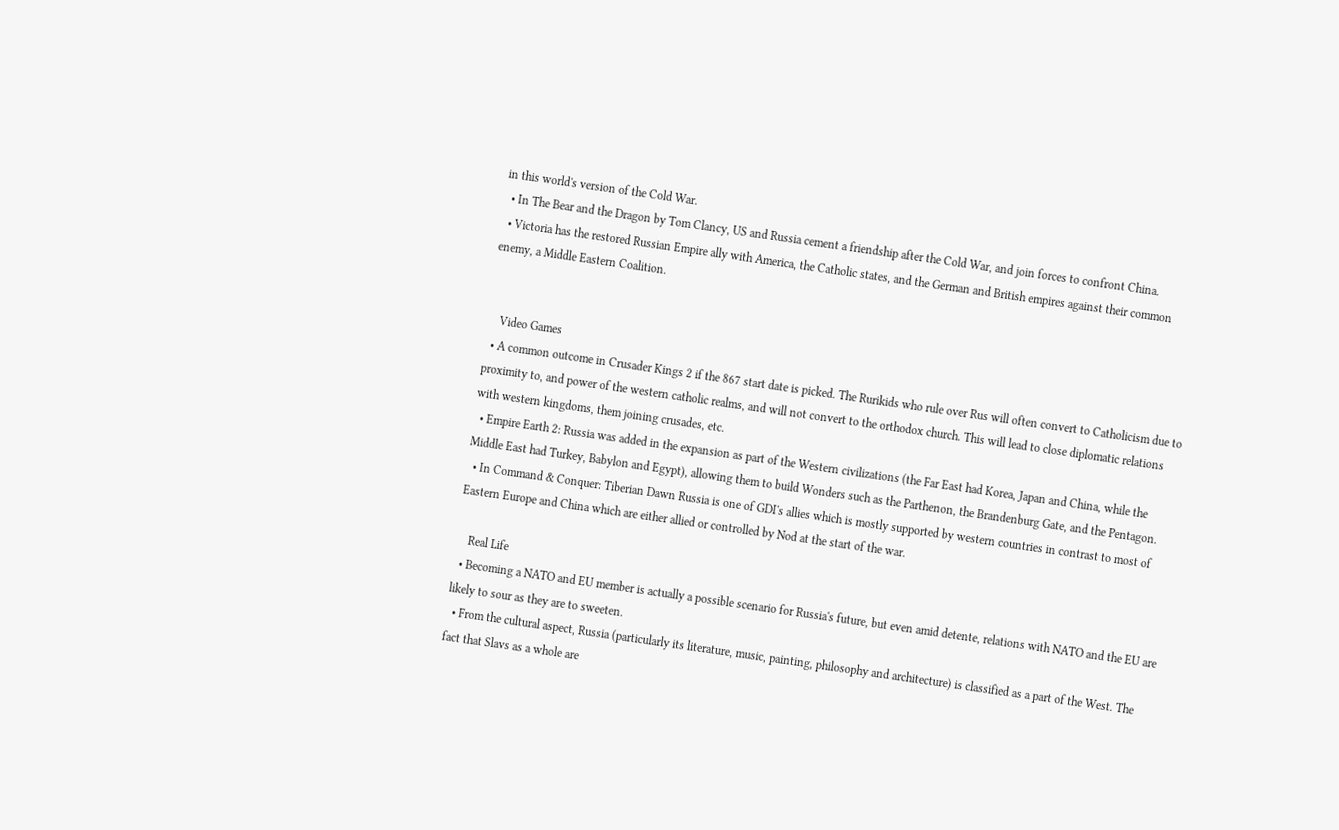in this world's version of the Cold War.
  • In The Bear and the Dragon by Tom Clancy, US and Russia cement a friendship after the Cold War, and join forces to confront China.
  • Victoria has the restored Russian Empire ally with America, the Catholic states, and the German and British empires against their common enemy, a Middle Eastern Coalition.


    Video Games
  • A common outcome in Crusader Kings 2 if the 867 start date is picked. The Rurikids who rule over Rus will often convert to Catholicism due to proximity to, and power of the western catholic realms, and will not convert to the orthodox church. This will lead to close diplomatic relations with western kingdoms, them joining crusades, etc.
  • Empire Earth 2: Russia was added in the expansion as part of the Western civilizations (the Far East had Korea, Japan and China, while the Middle East had Turkey, Babylon and Egypt), allowing them to build Wonders such as the Parthenon, the Brandenburg Gate, and the Pentagon.
  • In Command & Conquer: Tiberian Dawn Russia is one of GDI's allies which is mostly supported by western countries in contrast to most of Eastern Europe and China which are either allied or controlled by Nod at the start of the war.

    Real Life
  • Becoming a NATO and EU member is actually a possible scenario for Russia's future, but even amid detente, relations with NATO and the EU are likely to sour as they are to sweeten.
  • From the cultural aspect, Russia (particularly its literature, music, painting, philosophy and architecture) is classified as a part of the West. The fact that Slavs as a whole are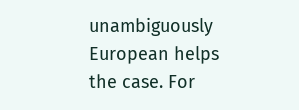unambiguously European helps the case. For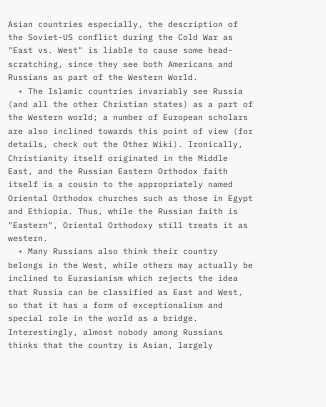Asian countries especially, the description of the Soviet-US conflict during the Cold War as "East vs. West" is liable to cause some head-scratching, since they see both Americans and Russians as part of the Western World.
  • The Islamic countries invariably see Russia (and all the other Christian states) as a part of the Western world; a number of European scholars are also inclined towards this point of view (for details, check out the Other Wiki). Ironically, Christianity itself originated in the Middle East, and the Russian Eastern Orthodox faith itself is a cousin to the appropriately named Oriental Orthodox churches such as those in Egypt and Ethiopia. Thus, while the Russian faith is "Eastern", Oriental Orthodoxy still treats it as western.
  • Many Russians also think their country belongs in the West, while others may actually be inclined to Eurasianism which rejects the idea that Russia can be classified as East and West, so that it has a form of exceptionalism and special role in the world as a bridge. Interestingly, almost nobody among Russians thinks that the country is Asian, largely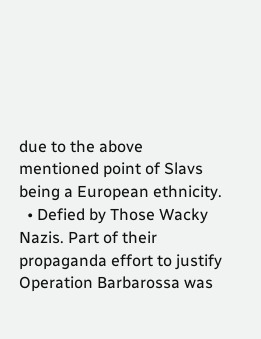due to the above mentioned point of Slavs being a European ethnicity.
  • Defied by Those Wacky Nazis. Part of their propaganda effort to justify Operation Barbarossa was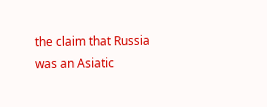the claim that Russia was an Asiatic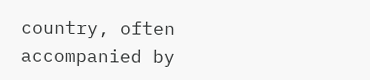country, often accompanied by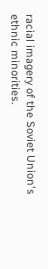racial imagery of the Soviet Union's ethnic minorities.